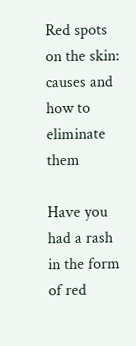Red spots on the skin: causes and how to eliminate them

Have you had a rash in the form of red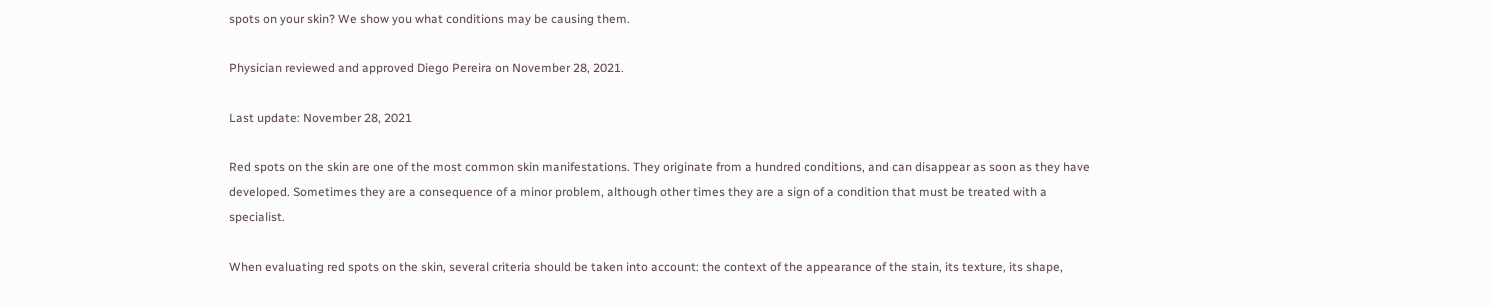spots on your skin? We show you what conditions may be causing them.

Physician reviewed and approved Diego Pereira on November 28, 2021.

Last update: November 28, 2021

Red spots on the skin are one of the most common skin manifestations. They originate from a hundred conditions, and can disappear as soon as they have developed. Sometimes they are a consequence of a minor problem, although other times they are a sign of a condition that must be treated with a specialist.

When evaluating red spots on the skin, several criteria should be taken into account: the context of the appearance of the stain, its texture, its shape,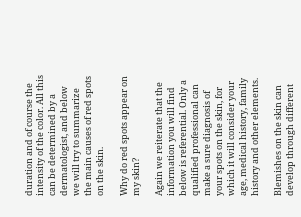duration and of course the intensity of the color. All this can be determined by a dermatologist, and below we will try to summarize the main causes of red spots on the skin.

Why do red spots appear on my skin?

Again we reiterate that the information you will find below is referential. Only a qualified professional can make a sure diagnosis of your spots on the skin, for which it will consider your age, medical history, family history and other elements.

Blemishes on the skin can develop through different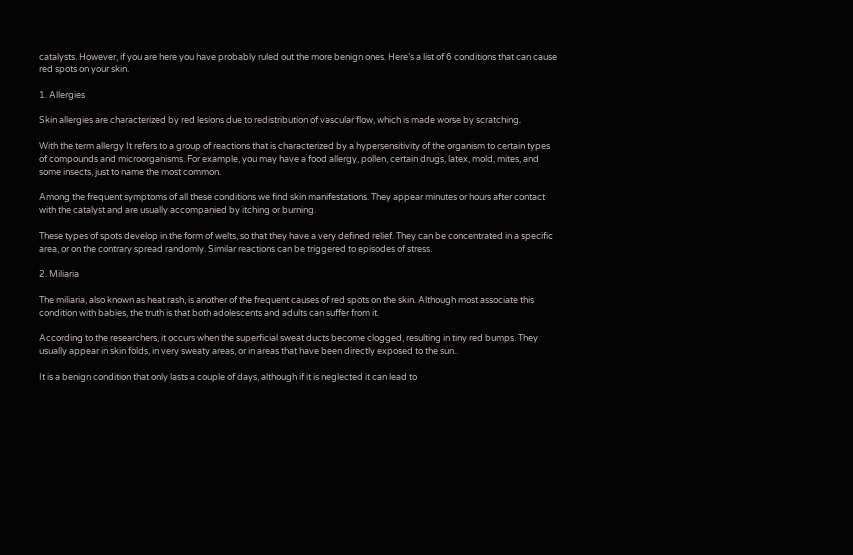catalysts. However, if you are here you have probably ruled out the more benign ones. Here’s a list of 6 conditions that can cause red spots on your skin.

1. Allergies

Skin allergies are characterized by red lesions due to redistribution of vascular flow, which is made worse by scratching.

With the term allergy It refers to a group of reactions that is characterized by a hypersensitivity of the organism to certain types of compounds and microorganisms. For example, you may have a food allergy, pollen, certain drugs, latex, mold, mites, and some insects, just to name the most common.

Among the frequent symptoms of all these conditions we find skin manifestations. They appear minutes or hours after contact with the catalyst and are usually accompanied by itching or burning.

These types of spots develop in the form of welts, so that they have a very defined relief. They can be concentrated in a specific area, or on the contrary spread randomly. Similar reactions can be triggered to episodes of stress.

2. Miliaria

The miliaria, also known as heat rash, is another of the frequent causes of red spots on the skin. Although most associate this condition with babies, the truth is that both adolescents and adults can suffer from it.

According to the researchers, it occurs when the superficial sweat ducts become clogged, resulting in tiny red bumps. They usually appear in skin folds, in very sweaty areas, or in areas that have been directly exposed to the sun..

It is a benign condition that only lasts a couple of days, although if it is neglected it can lead to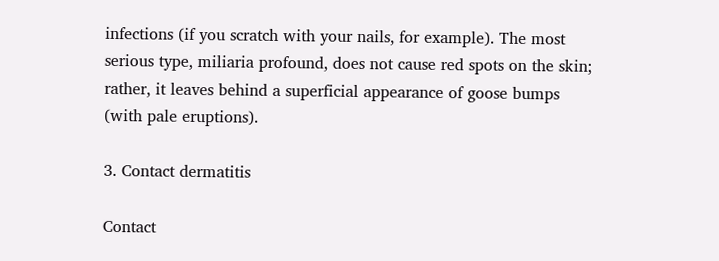infections (if you scratch with your nails, for example). The most serious type, miliaria profound, does not cause red spots on the skin; rather, it leaves behind a superficial appearance of goose bumps (with pale eruptions).

3. Contact dermatitis

Contact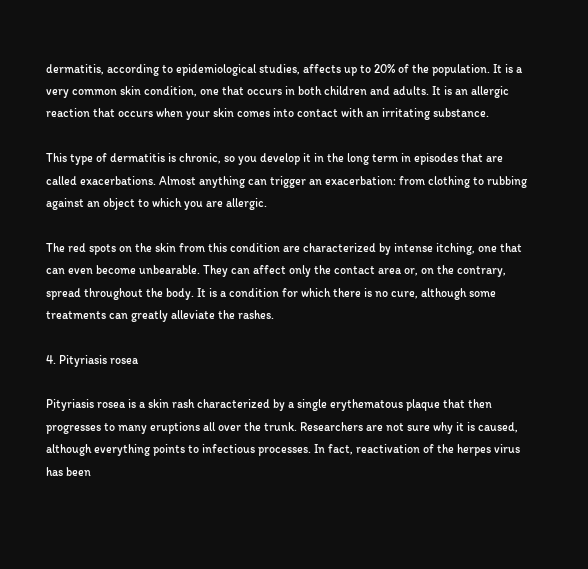dermatitis, according to epidemiological studies, affects up to 20% of the population. It is a very common skin condition, one that occurs in both children and adults. It is an allergic reaction that occurs when your skin comes into contact with an irritating substance.

This type of dermatitis is chronic, so you develop it in the long term in episodes that are called exacerbations. Almost anything can trigger an exacerbation: from clothing to rubbing against an object to which you are allergic.

The red spots on the skin from this condition are characterized by intense itching, one that can even become unbearable. They can affect only the contact area or, on the contrary, spread throughout the body. It is a condition for which there is no cure, although some treatments can greatly alleviate the rashes.

4. Pityriasis rosea

Pityriasis rosea is a skin rash characterized by a single erythematous plaque that then progresses to many eruptions all over the trunk. Researchers are not sure why it is caused, although everything points to infectious processes. In fact, reactivation of the herpes virus has been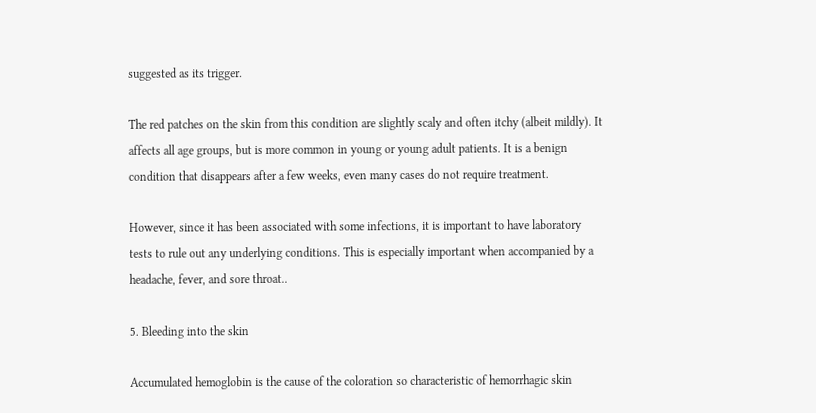suggested as its trigger.

The red patches on the skin from this condition are slightly scaly and often itchy (albeit mildly). It affects all age groups, but is more common in young or young adult patients. It is a benign condition that disappears after a few weeks, even many cases do not require treatment.

However, since it has been associated with some infections, it is important to have laboratory tests to rule out any underlying conditions. This is especially important when accompanied by a headache, fever, and sore throat..

5. Bleeding into the skin

Accumulated hemoglobin is the cause of the coloration so characteristic of hemorrhagic skin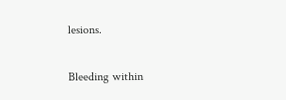lesions.

Bleeding within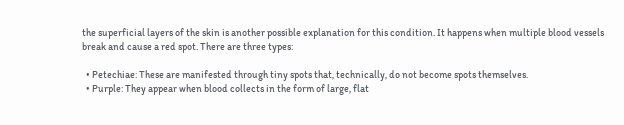the superficial layers of the skin is another possible explanation for this condition. It happens when multiple blood vessels break and cause a red spot. There are three types:

  • Petechiae: These are manifested through tiny spots that, technically, do not become spots themselves.
  • Purple: They appear when blood collects in the form of large, flat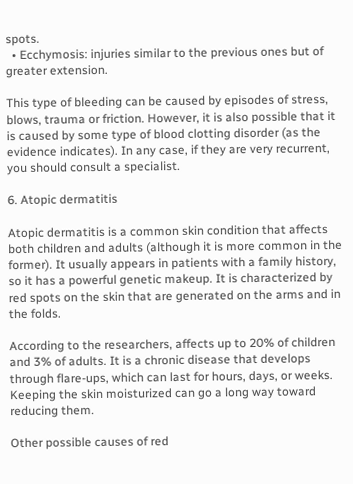spots.
  • Ecchymosis: injuries similar to the previous ones but of greater extension.

This type of bleeding can be caused by episodes of stress, blows, trauma or friction. However, it is also possible that it is caused by some type of blood clotting disorder (as the evidence indicates). In any case, if they are very recurrent, you should consult a specialist.

6. Atopic dermatitis

Atopic dermatitis is a common skin condition that affects both children and adults (although it is more common in the former). It usually appears in patients with a family history, so it has a powerful genetic makeup. It is characterized by red spots on the skin that are generated on the arms and in the folds.

According to the researchers, affects up to 20% of children and 3% of adults. It is a chronic disease that develops through flare-ups, which can last for hours, days, or weeks. Keeping the skin moisturized can go a long way toward reducing them.

Other possible causes of red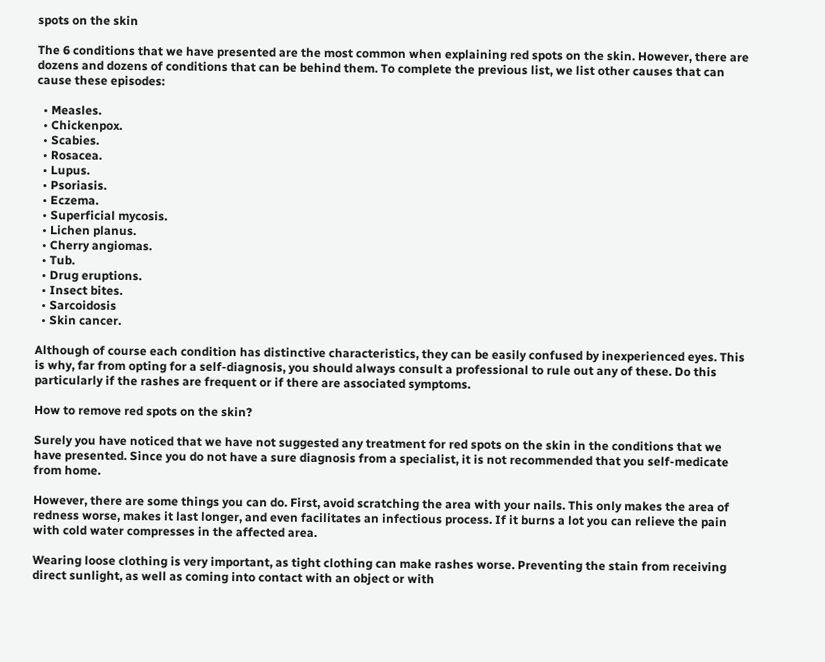spots on the skin

The 6 conditions that we have presented are the most common when explaining red spots on the skin. However, there are dozens and dozens of conditions that can be behind them. To complete the previous list, we list other causes that can cause these episodes:

  • Measles.
  • Chickenpox.
  • Scabies.
  • Rosacea.
  • Lupus.
  • Psoriasis.
  • Eczema.
  • Superficial mycosis.
  • Lichen planus.
  • Cherry angiomas.
  • Tub.
  • Drug eruptions.
  • Insect bites.
  • Sarcoidosis
  • Skin cancer.

Although of course each condition has distinctive characteristics, they can be easily confused by inexperienced eyes. This is why, far from opting for a self-diagnosis, you should always consult a professional to rule out any of these. Do this particularly if the rashes are frequent or if there are associated symptoms.

How to remove red spots on the skin?

Surely you have noticed that we have not suggested any treatment for red spots on the skin in the conditions that we have presented. Since you do not have a sure diagnosis from a specialist, it is not recommended that you self-medicate from home.

However, there are some things you can do. First, avoid scratching the area with your nails. This only makes the area of redness worse, makes it last longer, and even facilitates an infectious process. If it burns a lot you can relieve the pain with cold water compresses in the affected area.

Wearing loose clothing is very important, as tight clothing can make rashes worse. Preventing the stain from receiving direct sunlight, as well as coming into contact with an object or with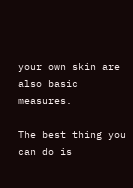your own skin are also basic measures.

The best thing you can do is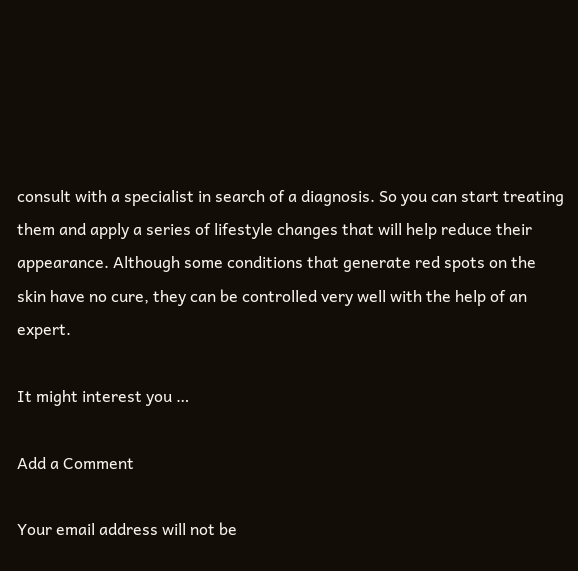consult with a specialist in search of a diagnosis. So you can start treating them and apply a series of lifestyle changes that will help reduce their appearance. Although some conditions that generate red spots on the skin have no cure, they can be controlled very well with the help of an expert.

It might interest you …

Add a Comment

Your email address will not be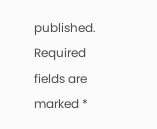published. Required fields are marked *